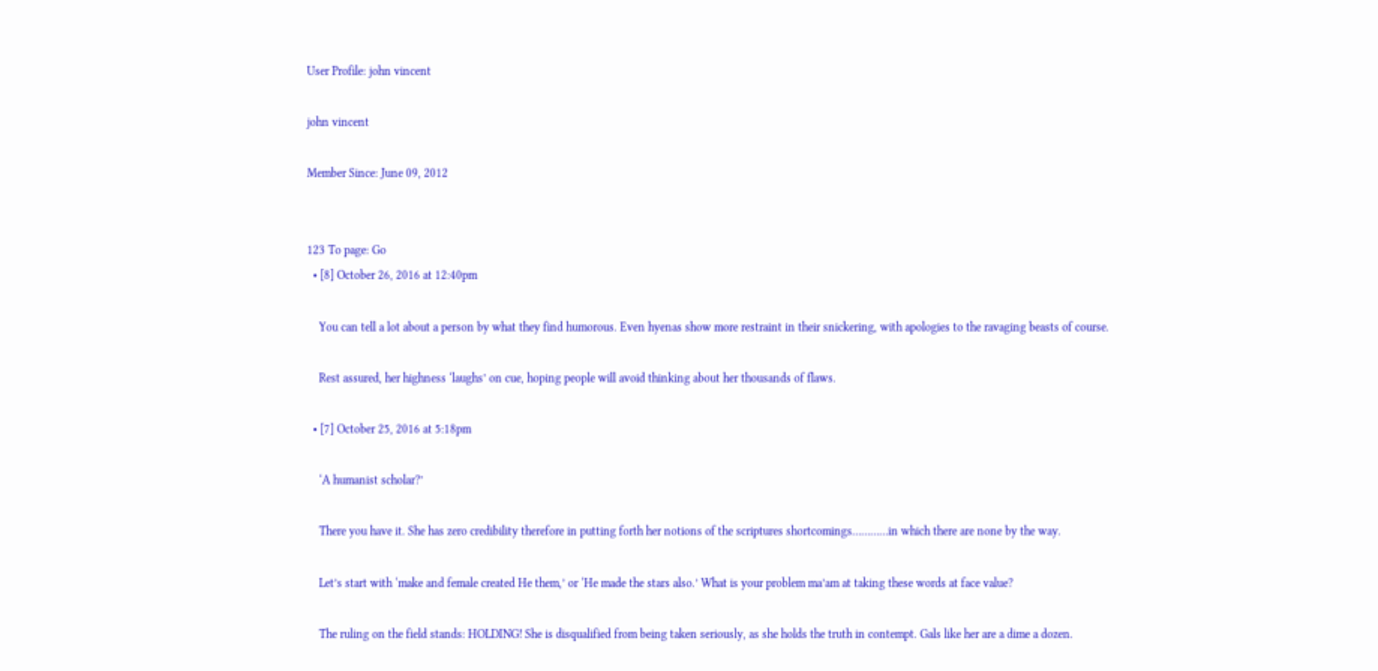User Profile: john vincent

john vincent

Member Since: June 09, 2012


123 To page: Go
  • [8] October 26, 2016 at 12:40pm

    You can tell a lot about a person by what they find humorous. Even hyenas show more restraint in their snickering, with apologies to the ravaging beasts of course.

    Rest assured, her highness ‘laughs’ on cue, hoping people will avoid thinking about her thousands of flaws.

  • [7] October 25, 2016 at 5:18pm

    ‘A humanist scholar?’

    There you have it. She has zero credibility therefore in putting forth her notions of the scriptures shortcomings…………in which there are none by the way.

    Let’s start with ‘make and female created He them,’ or ‘He made the stars also.’ What is your problem ma’am at taking these words at face value?

    The ruling on the field stands: HOLDING! She is disqualified from being taken seriously, as she holds the truth in contempt. Gals like her are a dime a dozen.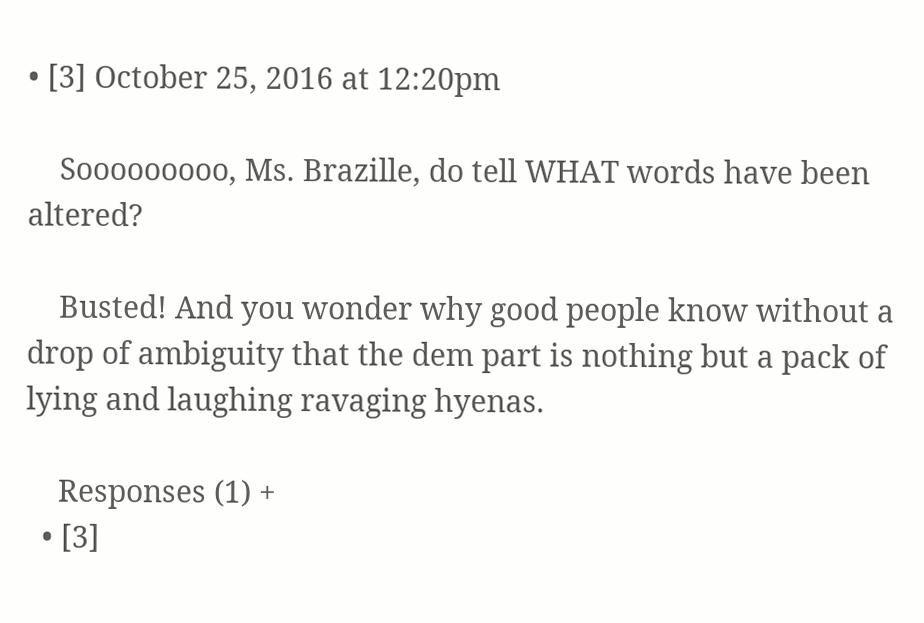• [3] October 25, 2016 at 12:20pm

    Sooooooooo, Ms. Brazille, do tell WHAT words have been altered?

    Busted! And you wonder why good people know without a drop of ambiguity that the dem part is nothing but a pack of lying and laughing ravaging hyenas.

    Responses (1) +
  • [3]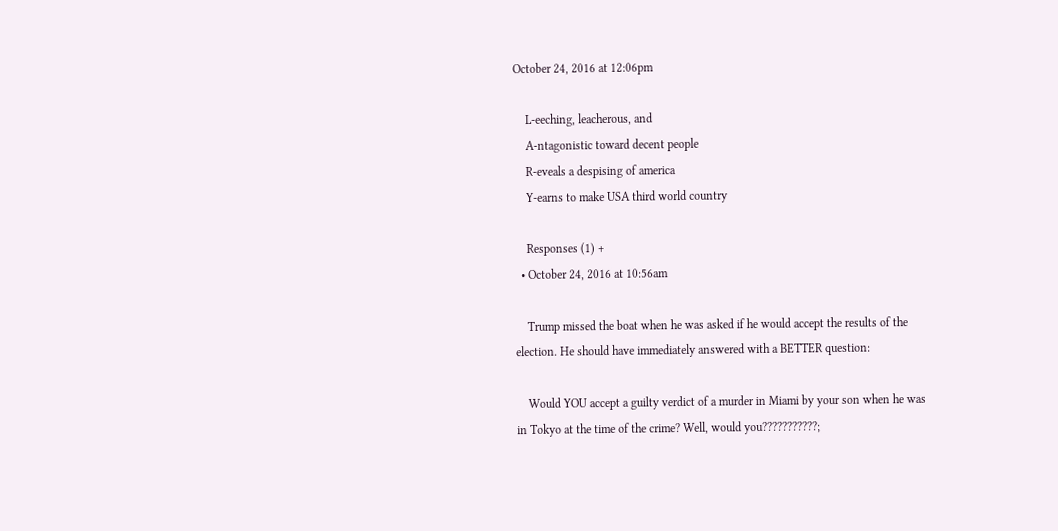October 24, 2016 at 12:06pm

    L-eeching, leacherous, and
    A-ntagonistic toward decent people
    R-eveals a despising of america
    Y-earns to make USA third world country

    Responses (1) +
  • October 24, 2016 at 10:56am

    Trump missed the boat when he was asked if he would accept the results of the election. He should have immediately answered with a BETTER question:

    Would YOU accept a guilty verdict of a murder in Miami by your son when he was in Tokyo at the time of the crime? Well, would you???????????;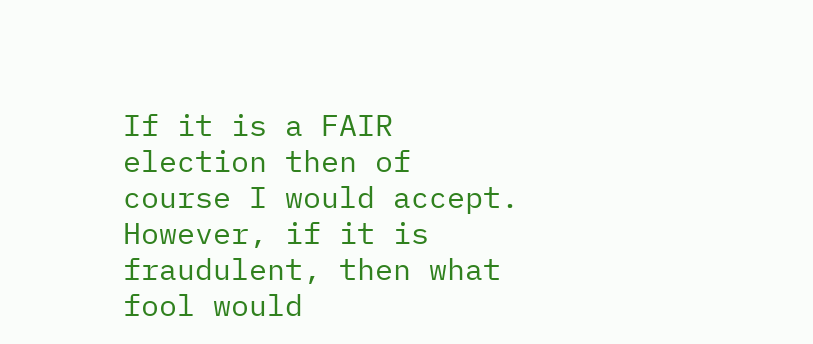If it is a FAIR election then of course I would accept. However, if it is fraudulent, then what fool would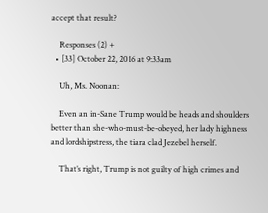accept that result?

    Responses (2) +
  • [33] October 22, 2016 at 9:33am

    Uh, Ms. Noonan:

    Even an in-Sane Trump would be heads and shoulders better than she-who-must-be-obeyed, her lady highness and lordshipstress, the tiara clad Jezebel herself.

    That’s right, Trump is not guilty of high crimes and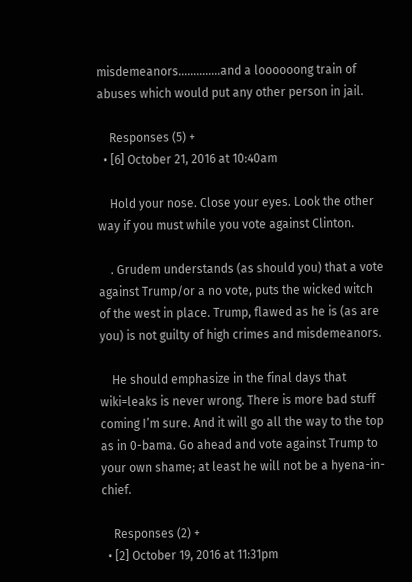misdemeanors…………..and a loooooong train of abuses which would put any other person in jail.

    Responses (5) +
  • [6] October 21, 2016 at 10:40am

    Hold your nose. Close your eyes. Look the other way if you must while you vote against Clinton.

    . Grudem understands (as should you) that a vote against Trump/or a no vote, puts the wicked witch of the west in place. Trump, flawed as he is (as are you) is not guilty of high crimes and misdemeanors.

    He should emphasize in the final days that wiki=leaks is never wrong. There is more bad stuff coming I’m sure. And it will go all the way to the top as in 0-bama. Go ahead and vote against Trump to your own shame; at least he will not be a hyena-in-chief.

    Responses (2) +
  • [2] October 19, 2016 at 11:31pm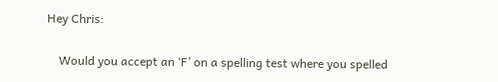Hey Chris:

    Would you accept an ‘F’ on a spelling test where you spelled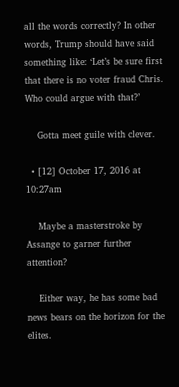all the words correctly? In other words, Trump should have said something like: ‘Let’s be sure first that there is no voter fraud Chris. Who could argue with that?’

    Gotta meet guile with clever.

  • [12] October 17, 2016 at 10:27am

    Maybe a masterstroke by Assange to garner further attention?

    Either way, he has some bad news bears on the horizon for the elites.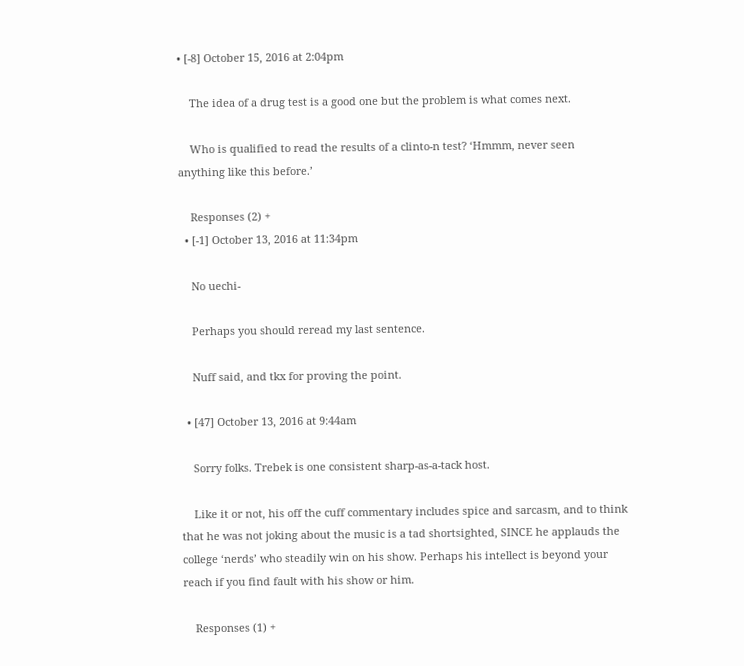• [-8] October 15, 2016 at 2:04pm

    The idea of a drug test is a good one but the problem is what comes next.

    Who is qualified to read the results of a clinto-n test? ‘Hmmm, never seen anything like this before.’

    Responses (2) +
  • [-1] October 13, 2016 at 11:34pm

    No uechi-

    Perhaps you should reread my last sentence.

    Nuff said, and tkx for proving the point.

  • [47] October 13, 2016 at 9:44am

    Sorry folks. Trebek is one consistent sharp-as-a-tack host.

    Like it or not, his off the cuff commentary includes spice and sarcasm, and to think that he was not joking about the music is a tad shortsighted, SINCE he applauds the college ‘nerds’ who steadily win on his show. Perhaps his intellect is beyond your reach if you find fault with his show or him.

    Responses (1) +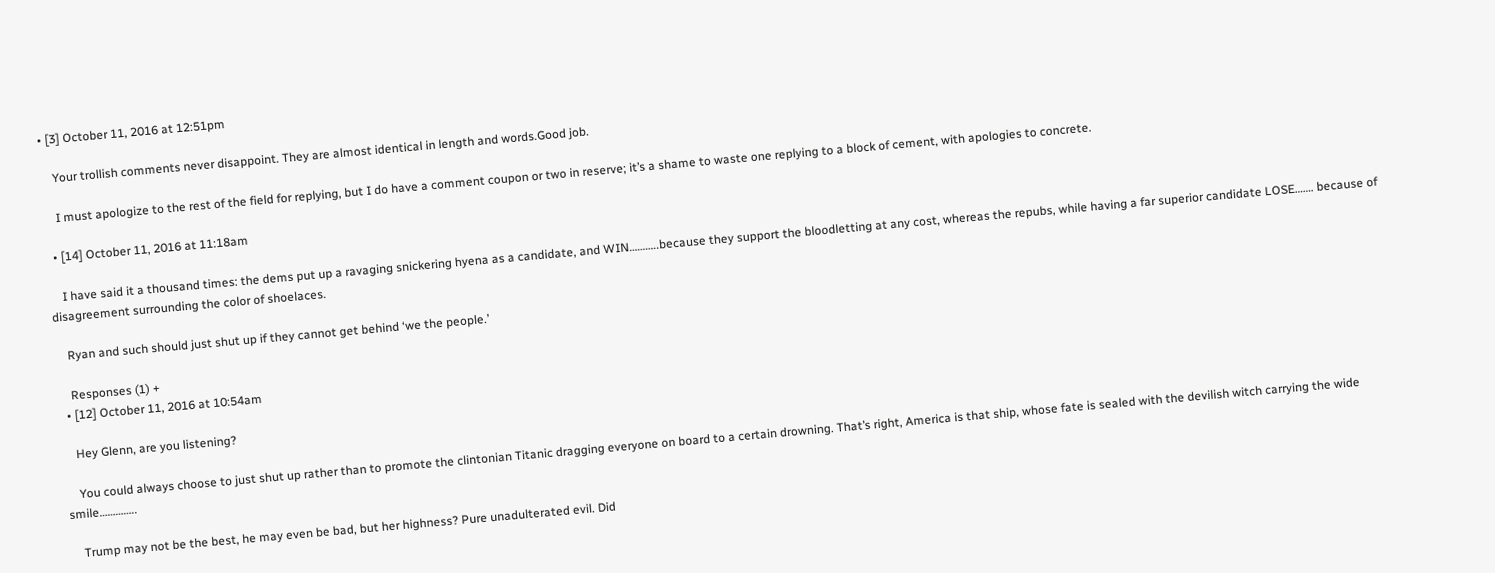• [3] October 11, 2016 at 12:51pm

    Your trollish comments never disappoint. They are almost identical in length and words.Good job.

    I must apologize to the rest of the field for replying, but I do have a comment coupon or two in reserve; it’s a shame to waste one replying to a block of cement, with apologies to concrete.

  • [14] October 11, 2016 at 11:18am

    I have said it a thousand times: the dems put up a ravaging snickering hyena as a candidate, and WIN………..because they support the bloodletting at any cost, whereas the repubs, while having a far superior candidate LOSE……. because of disagreement surrounding the color of shoelaces.

    Ryan and such should just shut up if they cannot get behind ‘we the people.’

    Responses (1) +
  • [12] October 11, 2016 at 10:54am

    Hey Glenn, are you listening?

    You could always choose to just shut up rather than to promote the clintonian Titanic dragging everyone on board to a certain drowning. That’s right, America is that ship, whose fate is sealed with the devilish witch carrying the wide smile…………..

    Trump may not be the best, he may even be bad, but her highness? Pure unadulterated evil. Did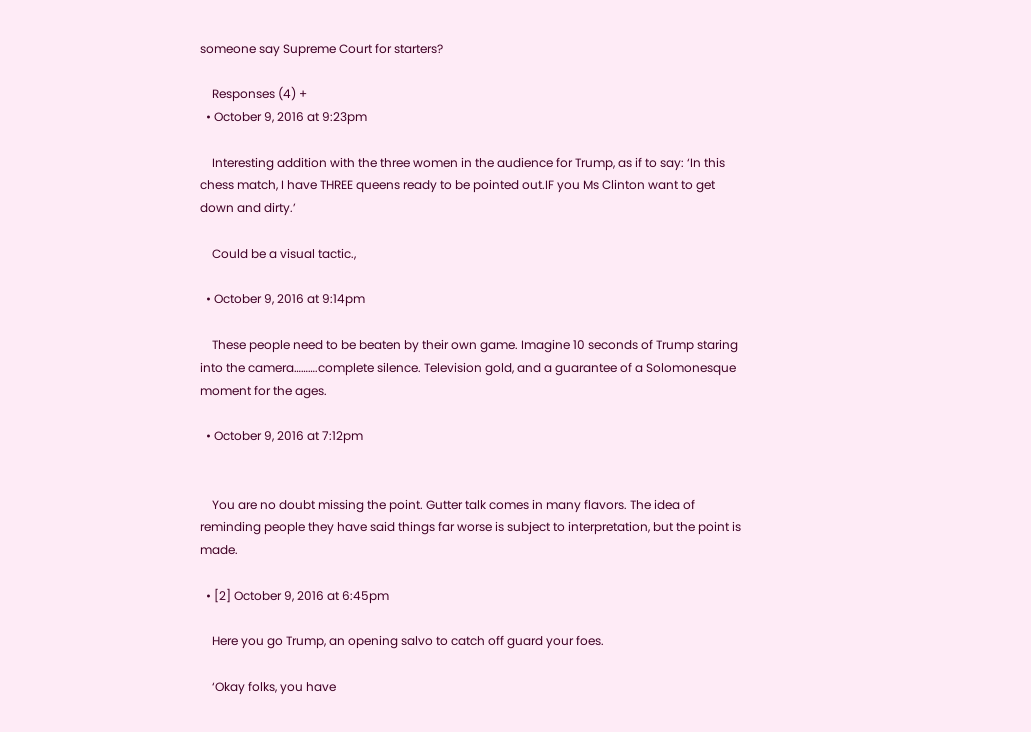someone say Supreme Court for starters?

    Responses (4) +
  • October 9, 2016 at 9:23pm

    Interesting addition with the three women in the audience for Trump, as if to say: ‘In this chess match, I have THREE queens ready to be pointed out.IF you Ms Clinton want to get down and dirty.’

    Could be a visual tactic.,

  • October 9, 2016 at 9:14pm

    These people need to be beaten by their own game. Imagine 10 seconds of Trump staring into the camera……….complete silence. Television gold, and a guarantee of a Solomonesque moment for the ages.

  • October 9, 2016 at 7:12pm


    You are no doubt missing the point. Gutter talk comes in many flavors. The idea of reminding people they have said things far worse is subject to interpretation, but the point is made.

  • [2] October 9, 2016 at 6:45pm

    Here you go Trump, an opening salvo to catch off guard your foes.

    ‘Okay folks, you have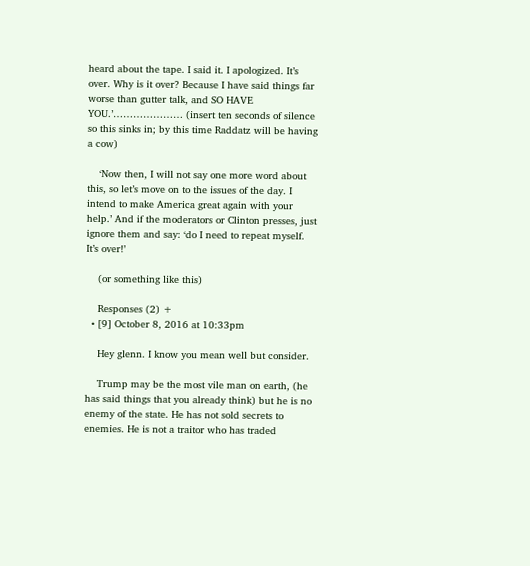heard about the tape. I said it. I apologized. It’s over. Why is it over? Because I have said things far worse than gutter talk, and SO HAVE YOU.’………………… (insert ten seconds of silence so this sinks in; by this time Raddatz will be having a cow)

    ‘Now then, I will not say one more word about this, so let’s move on to the issues of the day. I intend to make America great again with your help.’ And if the moderators or Clinton presses, just ignore them and say: ‘do I need to repeat myself. It’s over!’

    (or something like this)

    Responses (2) +
  • [9] October 8, 2016 at 10:33pm

    Hey glenn. I know you mean well but consider.

    Trump may be the most vile man on earth, (he has said things that you already think) but he is no enemy of the state. He has not sold secrets to enemies. He is not a traitor who has traded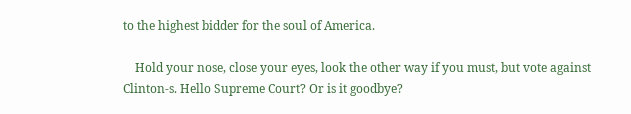to the highest bidder for the soul of America.

    Hold your nose, close your eyes, look the other way if you must, but vote against Clinton-s. Hello Supreme Court? Or is it goodbye?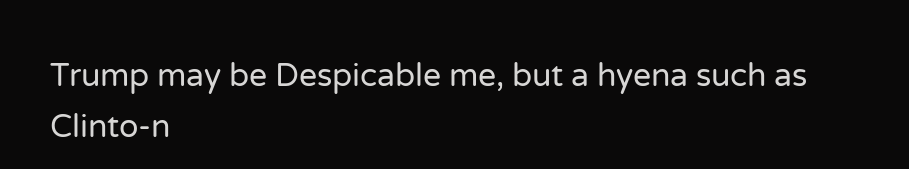Trump may be Despicable me, but a hyena such as Clinto-n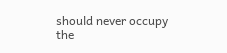should never occupy the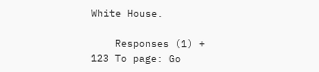White House.

    Responses (1) +
123 To page: Go